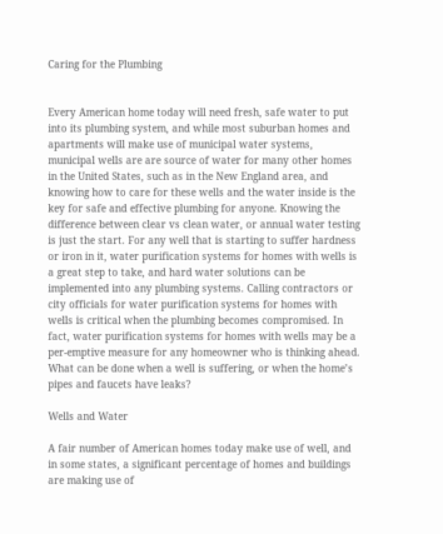Caring for the Plumbing


Every American home today will need fresh, safe water to put into its plumbing system, and while most suburban homes and apartments will make use of municipal water systems, municipal wells are are source of water for many other homes in the United States, such as in the New England area, and knowing how to care for these wells and the water inside is the key for safe and effective plumbing for anyone. Knowing the difference between clear vs clean water, or annual water testing is just the start. For any well that is starting to suffer hardness or iron in it, water purification systems for homes with wells is a great step to take, and hard water solutions can be implemented into any plumbing systems. Calling contractors or city officials for water purification systems for homes with wells is critical when the plumbing becomes compromised. In fact, water purification systems for homes with wells may be a per-emptive measure for any homeowner who is thinking ahead. What can be done when a well is suffering, or when the home’s pipes and faucets have leaks?

Wells and Water

A fair number of American homes today make use of well, and in some states, a significant percentage of homes and buildings are making use of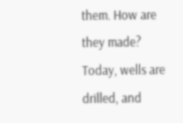them. How are they made? Today, wells are drilled, and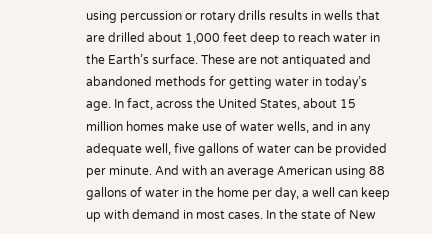using percussion or rotary drills results in wells that are drilled about 1,000 feet deep to reach water in the Earth’s surface. These are not antiquated and abandoned methods for getting water in today’s age. In fact, across the United States, about 15 million homes make use of water wells, and in any adequate well, five gallons of water can be provided per minute. And with an average American using 88 gallons of water in the home per day, a well can keep up with demand in most cases. In the state of New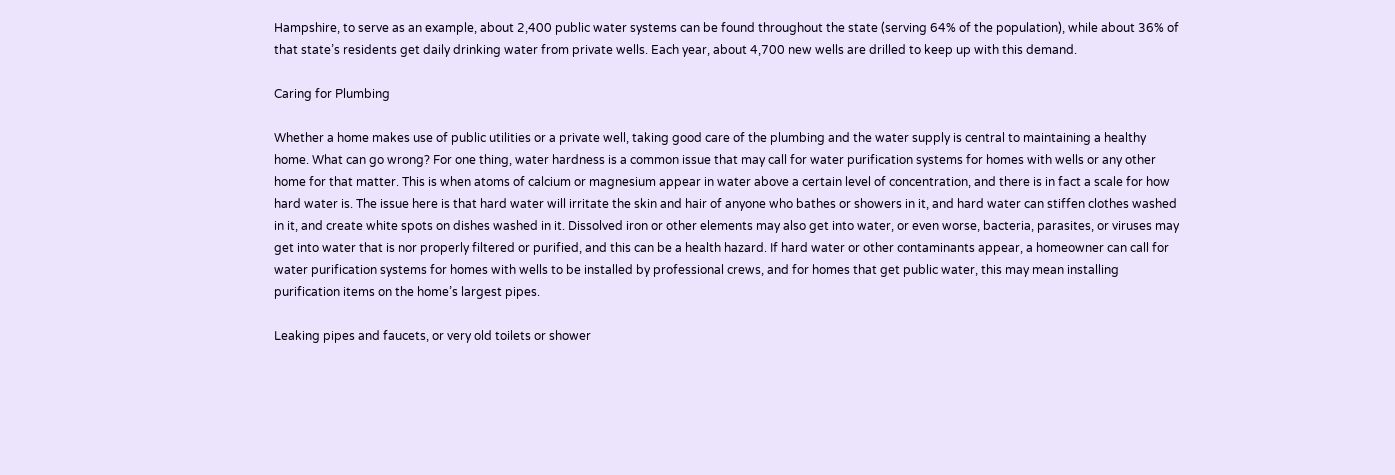Hampshire, to serve as an example, about 2,400 public water systems can be found throughout the state (serving 64% of the population), while about 36% of that state’s residents get daily drinking water from private wells. Each year, about 4,700 new wells are drilled to keep up with this demand.

Caring for Plumbing

Whether a home makes use of public utilities or a private well, taking good care of the plumbing and the water supply is central to maintaining a healthy home. What can go wrong? For one thing, water hardness is a common issue that may call for water purification systems for homes with wells or any other home for that matter. This is when atoms of calcium or magnesium appear in water above a certain level of concentration, and there is in fact a scale for how hard water is. The issue here is that hard water will irritate the skin and hair of anyone who bathes or showers in it, and hard water can stiffen clothes washed in it, and create white spots on dishes washed in it. Dissolved iron or other elements may also get into water, or even worse, bacteria, parasites, or viruses may get into water that is nor properly filtered or purified, and this can be a health hazard. If hard water or other contaminants appear, a homeowner can call for water purification systems for homes with wells to be installed by professional crews, and for homes that get public water, this may mean installing purification items on the home’s largest pipes.

Leaking pipes and faucets, or very old toilets or shower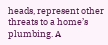heads, represent other threats to a home’s plumbing. A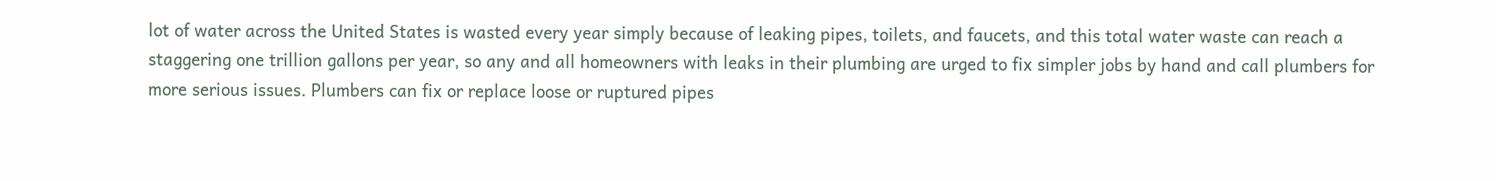lot of water across the United States is wasted every year simply because of leaking pipes, toilets, and faucets, and this total water waste can reach a staggering one trillion gallons per year, so any and all homeowners with leaks in their plumbing are urged to fix simpler jobs by hand and call plumbers for more serious issues. Plumbers can fix or replace loose or ruptured pipes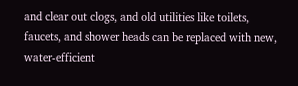and clear out clogs, and old utilities like toilets, faucets, and shower heads can be replaced with new, water-efficient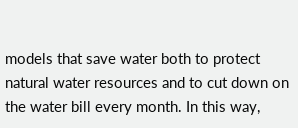models that save water both to protect natural water resources and to cut down on the water bill every month. In this way,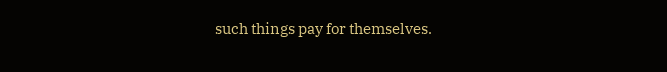such things pay for themselves.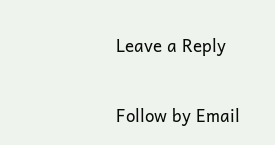Leave a Reply

Follow by Email